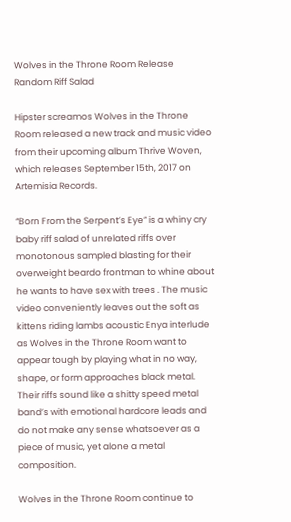Wolves in the Throne Room Release Random Riff Salad

Hipster screamos Wolves in the Throne Room released a new track and music video from their upcoming album Thrive Woven, which releases September 15th, 2017 on Artemisia Records.

“Born From the Serpent’s Eye” is a whiny cry baby riff salad of unrelated riffs over monotonous sampled blasting for their overweight beardo frontman to whine about he wants to have sex with trees . The music video conveniently leaves out the soft as kittens riding lambs acoustic Enya interlude as Wolves in the Throne Room want to appear tough by playing what in no way, shape, or form approaches black metal. Their riffs sound like a shitty speed metal band’s with emotional hardcore leads and do not make any sense whatsoever as a piece of music, yet alone a metal composition.

Wolves in the Throne Room continue to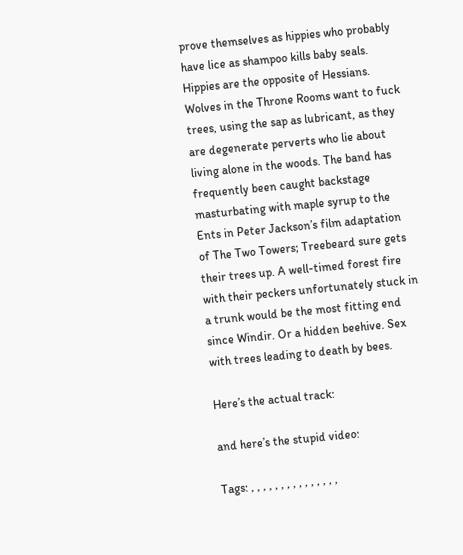prove themselves as hippies who probably have lice as shampoo kills baby seals. Hippies are the opposite of Hessians. Wolves in the Throne Rooms want to fuck trees, using the sap as lubricant, as they are degenerate perverts who lie about living alone in the woods. The band has frequently been caught backstage masturbating with maple syrup to the Ents in Peter Jackson’s film adaptation of The Two Towers; Treebeard sure gets their trees up. A well-timed forest fire with their peckers unfortunately stuck in a trunk would be the most fitting end since Windir. Or a hidden beehive. Sex with trees leading to death by bees.

Here’s the actual track:

and here’s the stupid video:

Tags: , , , , , , , , , , , , , , ,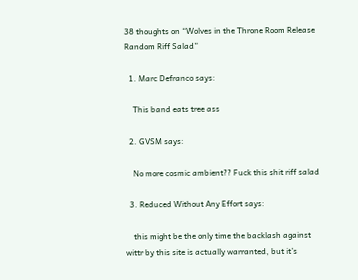38 thoughts on “Wolves in the Throne Room Release Random Riff Salad”

  1. Marc Defranco says:

    This band eats tree ass

  2. GVSM says:

    No more cosmic ambient?? Fuck this shit riff salad

  3. Reduced Without Any Effort says:

    this might be the only time the backlash against wittr by this site is actually warranted, but it’s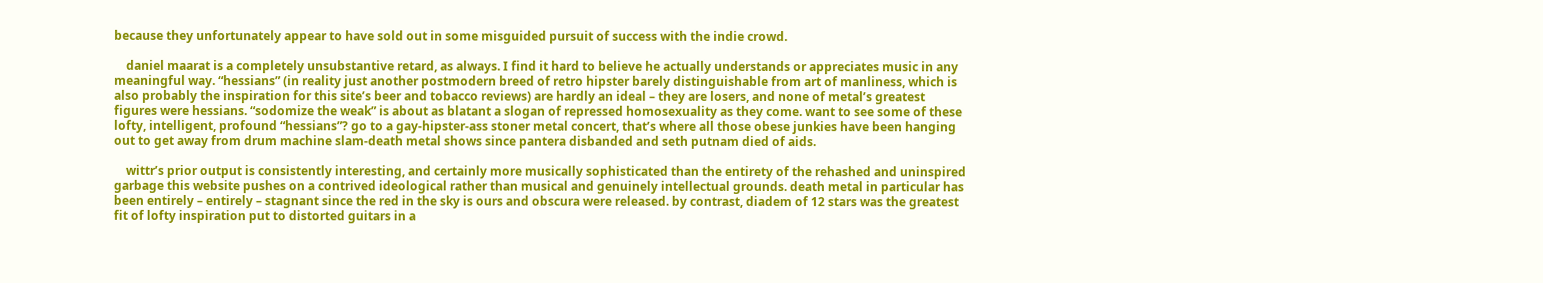because they unfortunately appear to have sold out in some misguided pursuit of success with the indie crowd.

    daniel maarat is a completely unsubstantive retard, as always. I find it hard to believe he actually understands or appreciates music in any meaningful way. “hessians” (in reality just another postmodern breed of retro hipster barely distinguishable from art of manliness, which is also probably the inspiration for this site’s beer and tobacco reviews) are hardly an ideal – they are losers, and none of metal’s greatest figures were hessians. “sodomize the weak” is about as blatant a slogan of repressed homosexuality as they come. want to see some of these lofty, intelligent, profound “hessians”? go to a gay-hipster-ass stoner metal concert, that’s where all those obese junkies have been hanging out to get away from drum machine slam-death metal shows since pantera disbanded and seth putnam died of aids.

    wittr’s prior output is consistently interesting, and certainly more musically sophisticated than the entirety of the rehashed and uninspired garbage this website pushes on a contrived ideological rather than musical and genuinely intellectual grounds. death metal in particular has been entirely – entirely – stagnant since the red in the sky is ours and obscura were released. by contrast, diadem of 12 stars was the greatest fit of lofty inspiration put to distorted guitars in a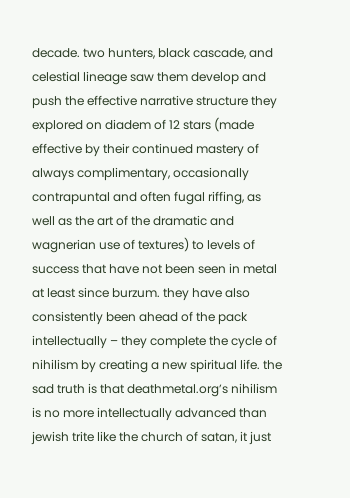decade. two hunters, black cascade, and celestial lineage saw them develop and push the effective narrative structure they explored on diadem of 12 stars (made effective by their continued mastery of always complimentary, occasionally contrapuntal and often fugal riffing, as well as the art of the dramatic and wagnerian use of textures) to levels of success that have not been seen in metal at least since burzum. they have also consistently been ahead of the pack intellectually – they complete the cycle of nihilism by creating a new spiritual life. the sad truth is that deathmetal.org’s nihilism is no more intellectually advanced than jewish trite like the church of satan, it just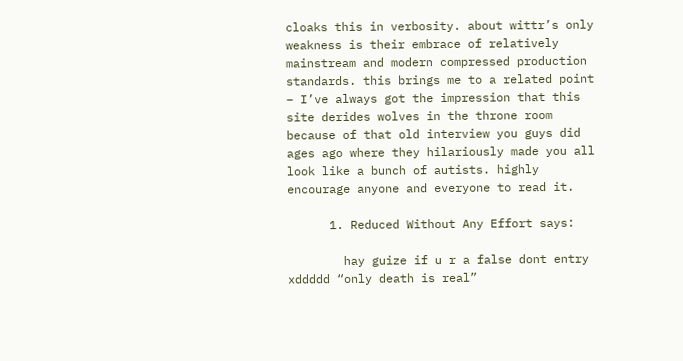cloaks this in verbosity. about wittr’s only weakness is their embrace of relatively mainstream and modern compressed production standards. this brings me to a related point – I’ve always got the impression that this site derides wolves in the throne room because of that old interview you guys did ages ago where they hilariously made you all look like a bunch of autists. highly encourage anyone and everyone to read it.

      1. Reduced Without Any Effort says:

        hay guize if u r a false dont entry xddddd “only death is real”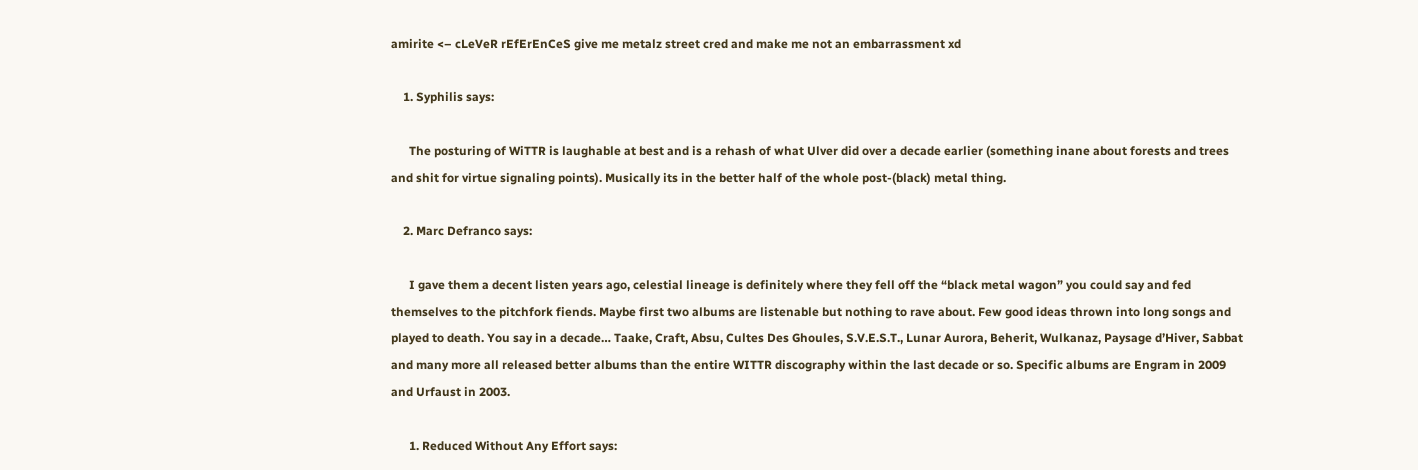amirite <– cLeVeR rEfErEnCeS give me metalz street cred and make me not an embarrassment xd

    1. Syphilis says:

      The posturing of WiTTR is laughable at best and is a rehash of what Ulver did over a decade earlier (something inane about forests and trees and shit for virtue signaling points). Musically its in the better half of the whole post-(black) metal thing.

    2. Marc Defranco says:

      I gave them a decent listen years ago, celestial lineage is definitely where they fell off the “black metal wagon” you could say and fed themselves to the pitchfork fiends. Maybe first two albums are listenable but nothing to rave about. Few good ideas thrown into long songs and played to death. You say in a decade… Taake, Craft, Absu, Cultes Des Ghoules, S.V.E.S.T., Lunar Aurora, Beherit, Wulkanaz, Paysage d’Hiver, Sabbat and many more all released better albums than the entire WITTR discography within the last decade or so. Specific albums are Engram in 2009 and Urfaust in 2003.

      1. Reduced Without Any Effort says: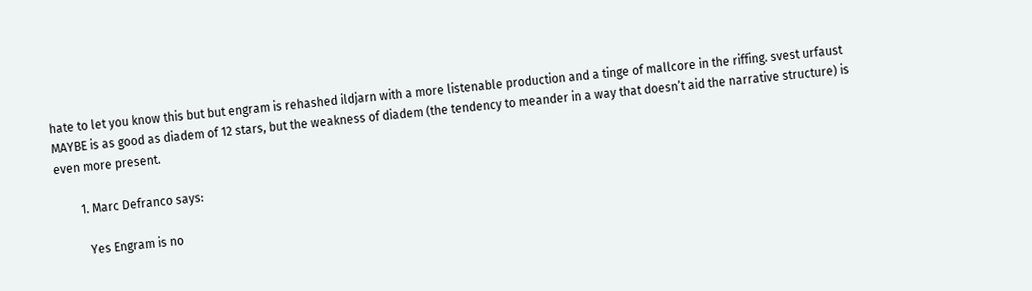hate to let you know this but but engram is rehashed ildjarn with a more listenable production and a tinge of mallcore in the riffing. svest urfaust MAYBE is as good as diadem of 12 stars, but the weakness of diadem (the tendency to meander in a way that doesn’t aid the narrative structure) is even more present.

        1. Marc Defranco says:

          Yes Engram is no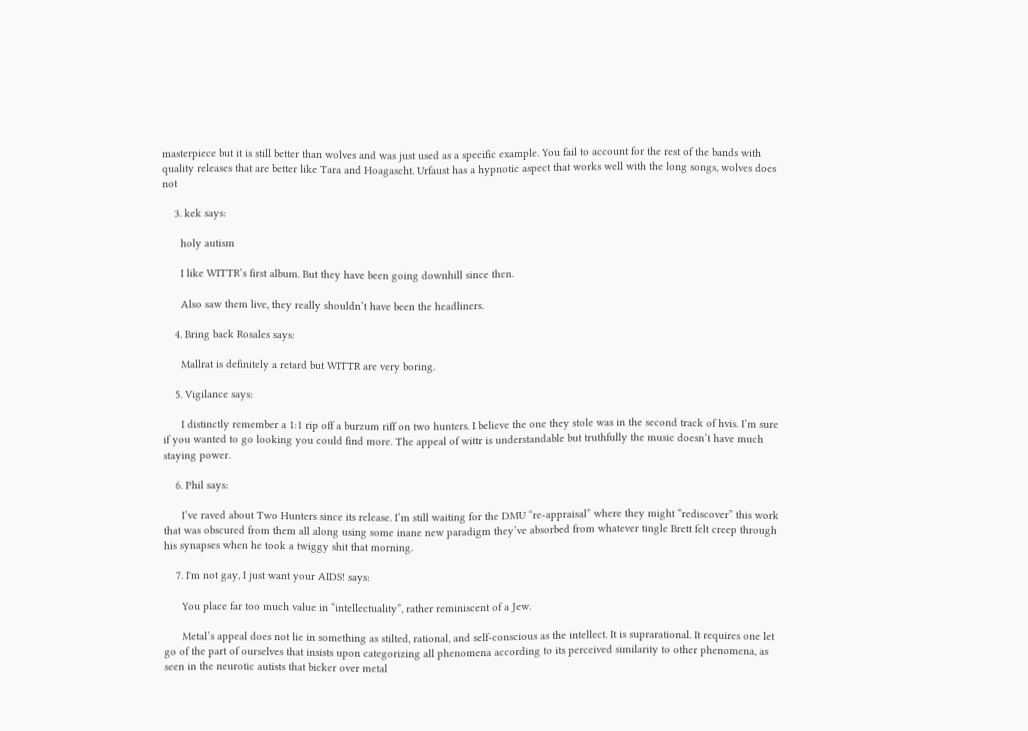masterpiece but it is still better than wolves and was just used as a specific example. You fail to account for the rest of the bands with quality releases that are better like Tara and Hoagascht. Urfaust has a hypnotic aspect that works well with the long songs, wolves does not

    3. kek says:

      holy autism

      I like WITTR’s first album. But they have been going downhill since then.

      Also saw them live, they really shouldn’t have been the headliners.

    4. Bring back Rosales says:

      Mallrat is definitely a retard but WITTR are very boring.

    5. Vigilance says:

      I distinctly remember a 1:1 rip off a burzum riff on two hunters. I believe the one they stole was in the second track of hvis. I’m sure if you wanted to go looking you could find more. The appeal of wittr is understandable but truthfully the music doesn’t have much staying power.

    6. Phil says:

      I’ve raved about Two Hunters since its release. I’m still waiting for the DMU “re-appraisal” where they might “rediscover” this work that was obscured from them all along using some inane new paradigm they’ve absorbed from whatever tingle Brett felt creep through his synapses when he took a twiggy shit that morning.

    7. I'm not gay, I just want your AIDS! says:

      You place far too much value in “intellectuality”, rather reminiscent of a Jew.

      Metal’s appeal does not lie in something as stilted, rational, and self-conscious as the intellect. It is suprarational. It requires one let go of the part of ourselves that insists upon categorizing all phenomena according to its perceived similarity to other phenomena, as seen in the neurotic autists that bicker over metal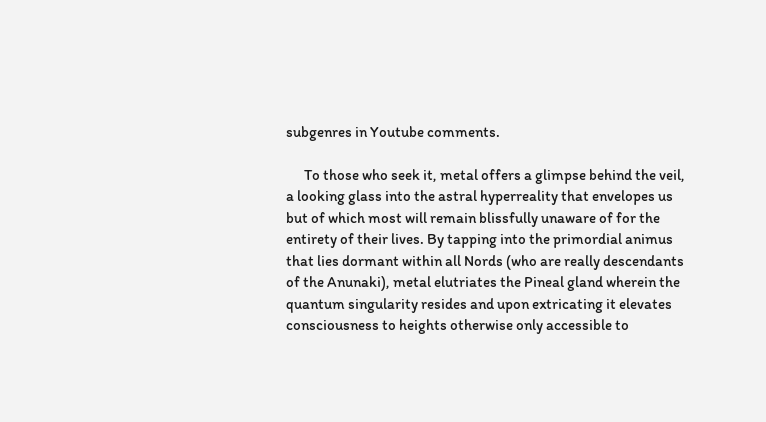subgenres in Youtube comments.

      To those who seek it, metal offers a glimpse behind the veil, a looking glass into the astral hyperreality that envelopes us but of which most will remain blissfully unaware of for the entirety of their lives. By tapping into the primordial animus that lies dormant within all Nords (who are really descendants of the Anunaki), metal elutriates the Pineal gland wherein the quantum singularity resides and upon extricating it elevates consciousness to heights otherwise only accessible to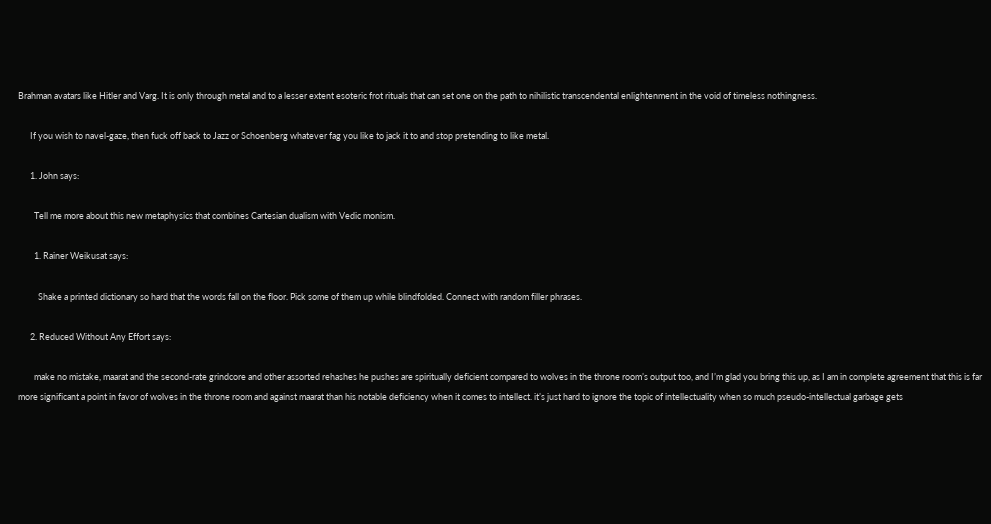Brahman avatars like Hitler and Varg. It is only through metal and to a lesser extent esoteric frot rituals that can set one on the path to nihilistic transcendental enlightenment in the void of timeless nothingness.

      If you wish to navel-gaze, then fuck off back to Jazz or Schoenberg whatever fag you like to jack it to and stop pretending to like metal.

      1. John says:

        Tell me more about this new metaphysics that combines Cartesian dualism with Vedic monism.

        1. Rainer Weikusat says:

          Shake a printed dictionary so hard that the words fall on the floor. Pick some of them up while blindfolded. Connect with random filler phrases.

      2. Reduced Without Any Effort says:

        make no mistake, maarat and the second-rate grindcore and other assorted rehashes he pushes are spiritually deficient compared to wolves in the throne room’s output too, and I’m glad you bring this up, as I am in complete agreement that this is far more significant a point in favor of wolves in the throne room and against maarat than his notable deficiency when it comes to intellect. it’s just hard to ignore the topic of intellectuality when so much pseudo-intellectual garbage gets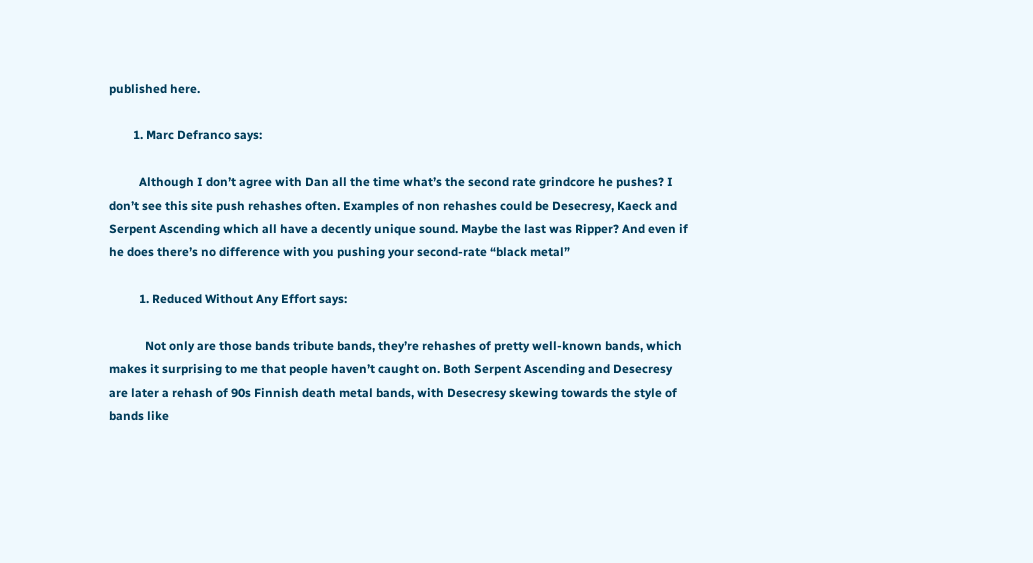published here.

        1. Marc Defranco says:

          Although I don’t agree with Dan all the time what’s the second rate grindcore he pushes? I don’t see this site push rehashes often. Examples of non rehashes could be Desecresy, Kaeck and Serpent Ascending which all have a decently unique sound. Maybe the last was Ripper? And even if he does there’s no difference with you pushing your second-rate “black metal”

          1. Reduced Without Any Effort says:

            Not only are those bands tribute bands, they’re rehashes of pretty well-known bands, which makes it surprising to me that people haven’t caught on. Both Serpent Ascending and Desecresy are later a rehash of 90s Finnish death metal bands, with Desecresy skewing towards the style of bands like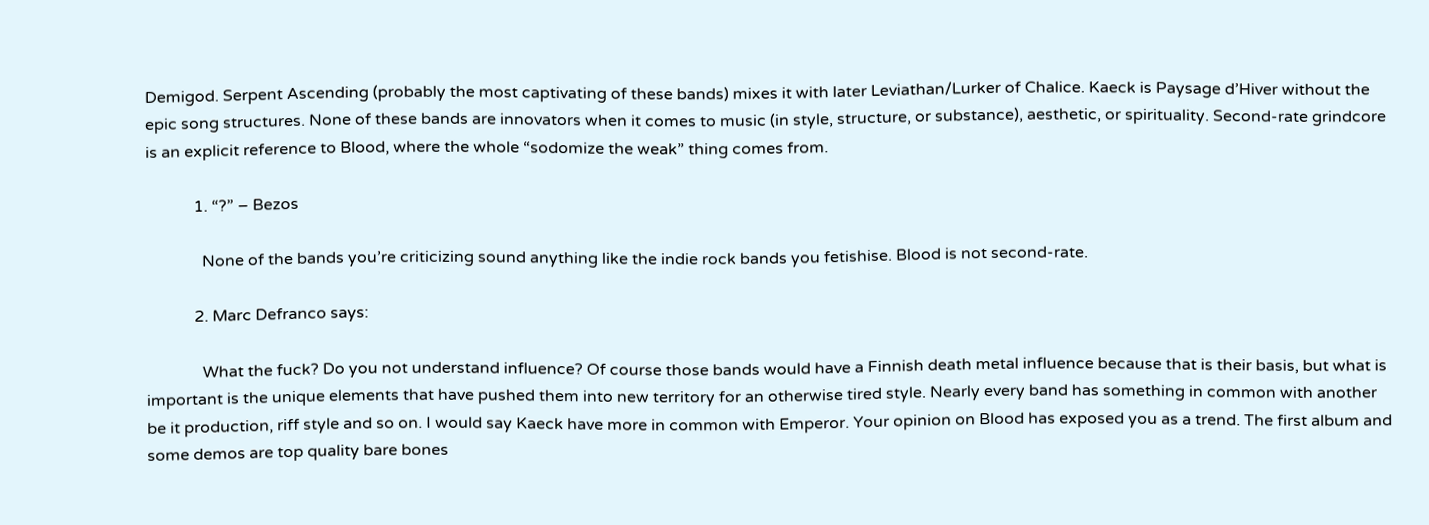Demigod. Serpent Ascending (probably the most captivating of these bands) mixes it with later Leviathan/Lurker of Chalice. Kaeck is Paysage d’Hiver without the epic song structures. None of these bands are innovators when it comes to music (in style, structure, or substance), aesthetic, or spirituality. Second-rate grindcore is an explicit reference to Blood, where the whole “sodomize the weak” thing comes from.

            1. “?” – Bezos

              None of the bands you’re criticizing sound anything like the indie rock bands you fetishise. Blood is not second-rate.

            2. Marc Defranco says:

              What the fuck? Do you not understand influence? Of course those bands would have a Finnish death metal influence because that is their basis, but what is important is the unique elements that have pushed them into new territory for an otherwise tired style. Nearly every band has something in common with another be it production, riff style and so on. I would say Kaeck have more in common with Emperor. Your opinion on Blood has exposed you as a trend. The first album and some demos are top quality bare bones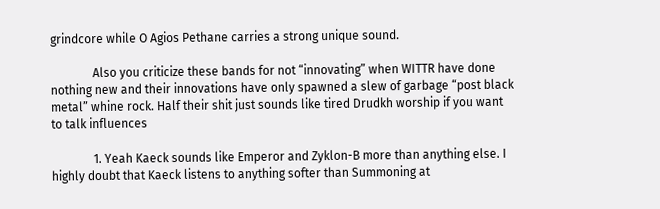grindcore while O Agios Pethane carries a strong unique sound.

              Also you criticize these bands for not “innovating” when WITTR have done nothing new and their innovations have only spawned a slew of garbage “post black metal” whine rock. Half their shit just sounds like tired Drudkh worship if you want to talk influences

              1. Yeah Kaeck sounds like Emperor and Zyklon-B more than anything else. I highly doubt that Kaeck listens to anything softer than Summoning at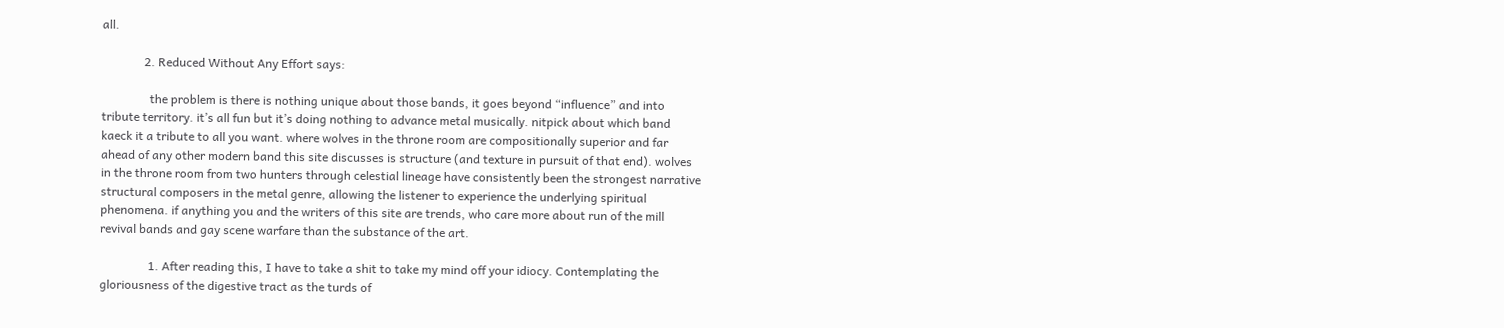all.

              2. Reduced Without Any Effort says:

                the problem is there is nothing unique about those bands, it goes beyond “influence” and into tribute territory. it’s all fun but it’s doing nothing to advance metal musically. nitpick about which band kaeck it a tribute to all you want. where wolves in the throne room are compositionally superior and far ahead of any other modern band this site discusses is structure (and texture in pursuit of that end). wolves in the throne room from two hunters through celestial lineage have consistently been the strongest narrative structural composers in the metal genre, allowing the listener to experience the underlying spiritual phenomena. if anything you and the writers of this site are trends, who care more about run of the mill revival bands and gay scene warfare than the substance of the art.

                1. After reading this, I have to take a shit to take my mind off your idiocy. Contemplating the gloriousness of the digestive tract as the turds of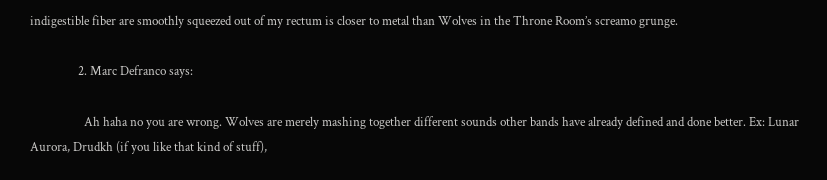indigestible fiber are smoothly squeezed out of my rectum is closer to metal than Wolves in the Throne Room’s screamo grunge.

                2. Marc Defranco says:

                  Ah haha no you are wrong. Wolves are merely mashing together different sounds other bands have already defined and done better. Ex: Lunar Aurora, Drudkh (if you like that kind of stuff),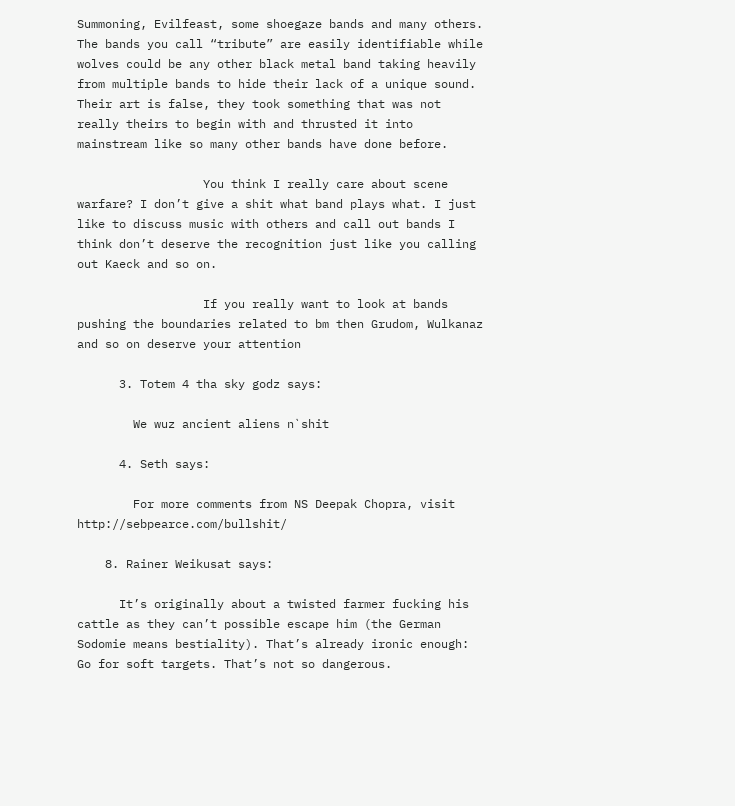Summoning, Evilfeast, some shoegaze bands and many others. The bands you call “tribute” are easily identifiable while wolves could be any other black metal band taking heavily from multiple bands to hide their lack of a unique sound. Their art is false, they took something that was not really theirs to begin with and thrusted it into mainstream like so many other bands have done before.

                  You think I really care about scene warfare? I don’t give a shit what band plays what. I just like to discuss music with others and call out bands I think don’t deserve the recognition just like you calling out Kaeck and so on.

                  If you really want to look at bands pushing the boundaries related to bm then Grudom, Wulkanaz and so on deserve your attention

      3. Totem 4 tha sky godz says:

        We wuz ancient aliens n`shit

      4. Seth says:

        For more comments from NS Deepak Chopra, visit http://sebpearce.com/bullshit/

    8. Rainer Weikusat says:

      It’s originally about a twisted farmer fucking his cattle as they can’t possible escape him (the German Sodomie means bestiality). That’s already ironic enough: Go for soft targets. That’s not so dangerous.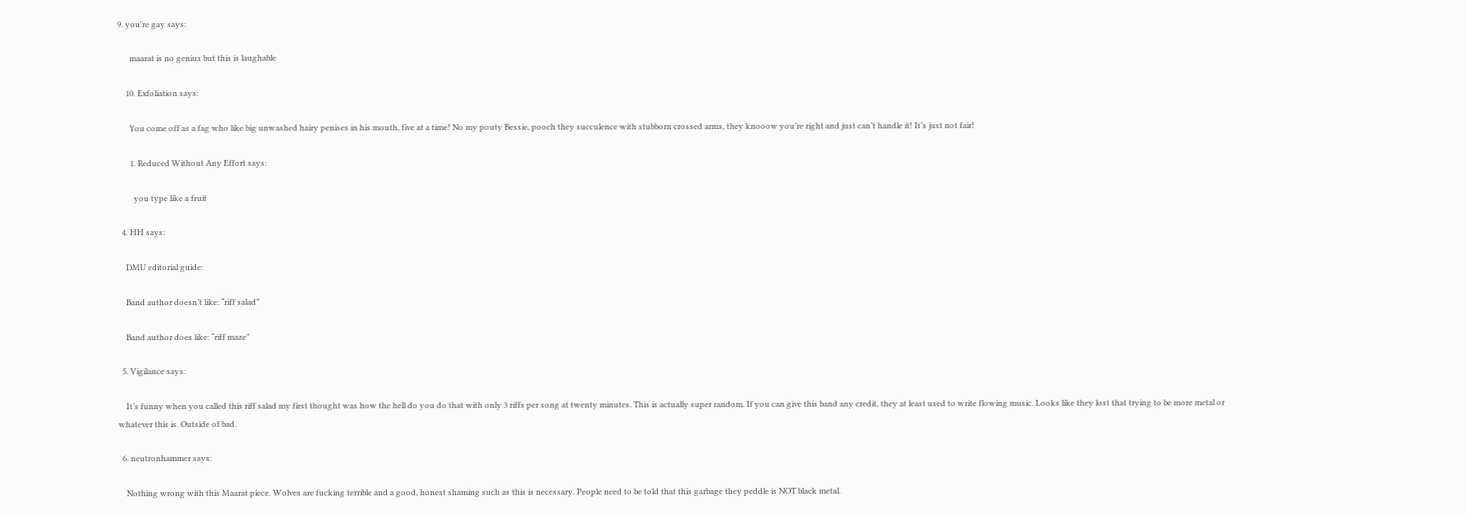9. you're gay says:

      maarat is no genius but this is laughable

    10. Exfoliation says:

      You come off as a fag who like big unwashed hairy penises in his mouth, five at a time! No my pouty Bessie, pooch they succulence with stubborn crossed arms, they knooow you’re right and just can’t handle it! It’s just not fair!

      1. Reduced Without Any Effort says:

        you type like a fruit

  4. HH says:

    DMU editorial guide:

    Band author doesn’t like: “riff salad”

    Band author does like: “riff maze”

  5. Vigilance says:

    It’s funny when you called this riff salad my first thought was how the hell do you do that with only 3 riffs per song at twenty minutes. This is actually super random. If you can give this band any credit, they at least used to write flowing music. Looks like they lost that trying to be more metal or whatever this is. Outside of bad.

  6. neutronhammer says:

    Nothing wrong with this Maarat piece. Wolves are fucking terrible and a good, honest shaming such as this is necessary. People need to be told that this garbage they peddle is NOT black metal.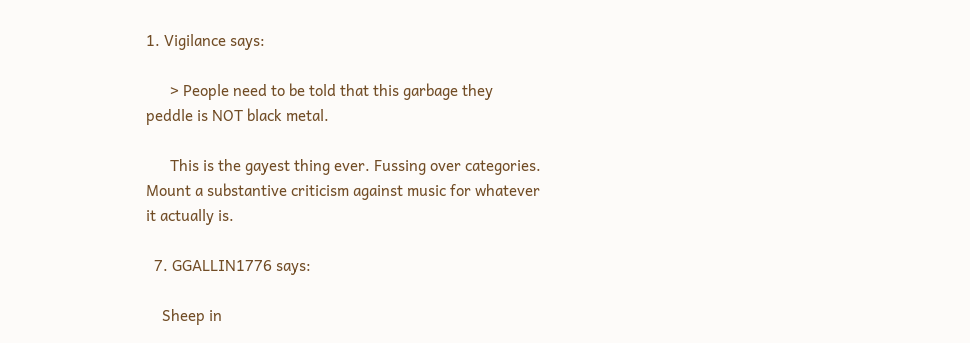1. Vigilance says:

      > People need to be told that this garbage they peddle is NOT black metal.

      This is the gayest thing ever. Fussing over categories. Mount a substantive criticism against music for whatever it actually is.

  7. GGALLIN1776 says:

    Sheep in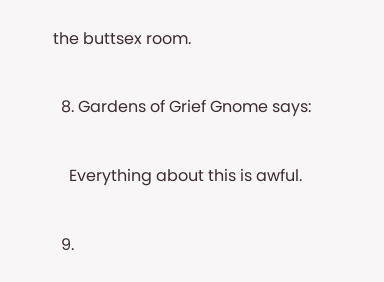the buttsex room.

  8. Gardens of Grief Gnome says:

    Everything about this is awful.

  9.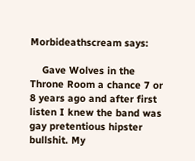Morbideathscream says:

    Gave Wolves in the Throne Room a chance 7 or 8 years ago and after first listen I knew the band was gay pretentious hipster bullshit. My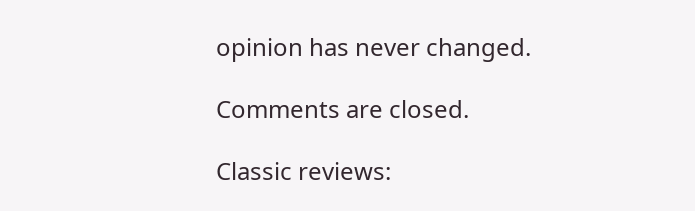opinion has never changed.

Comments are closed.

Classic reviews: